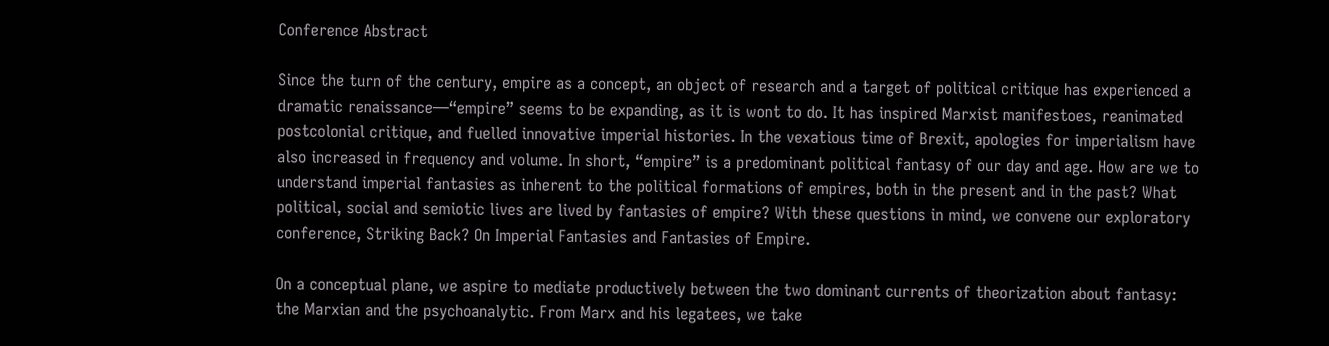Conference Abstract

Since the turn of the century, empire as a concept, an object of research and a target of political critique has experienced a dramatic renaissance—“empire” seems to be expanding, as it is wont to do. It has inspired Marxist manifestoes, reanimated postcolonial critique, and fuelled innovative imperial histories. In the vexatious time of Brexit, apologies for imperialism have also increased in frequency and volume. In short, “empire” is a predominant political fantasy of our day and age. How are we to understand imperial fantasies as inherent to the political formations of empires, both in the present and in the past? What political, social and semiotic lives are lived by fantasies of empire? With these questions in mind, we convene our exploratory conference, Striking Back? On Imperial Fantasies and Fantasies of Empire.

On a conceptual plane, we aspire to mediate productively between the two dominant currents of theorization about fantasy: the Marxian and the psychoanalytic. From Marx and his legatees, we take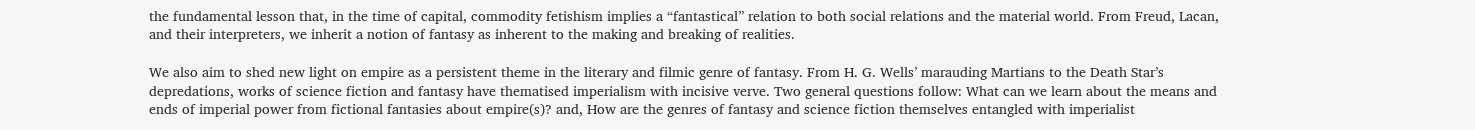the fundamental lesson that, in the time of capital, commodity fetishism implies a “fantastical” relation to both social relations and the material world. From Freud, Lacan, and their interpreters, we inherit a notion of fantasy as inherent to the making and breaking of realities.

We also aim to shed new light on empire as a persistent theme in the literary and filmic genre of fantasy. From H. G. Wells’ marauding Martians to the Death Star’s depredations, works of science fiction and fantasy have thematised imperialism with incisive verve. Two general questions follow: What can we learn about the means and ends of imperial power from fictional fantasies about empire(s)? and, How are the genres of fantasy and science fiction themselves entangled with imperialist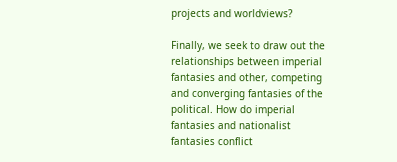projects and worldviews?

Finally, we seek to draw out the relationships between imperial fantasies and other, competing and converging fantasies of the political. How do imperial fantasies and nationalist fantasies conflict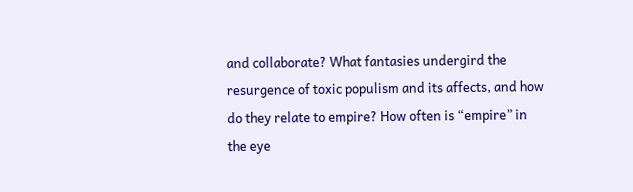and collaborate? What fantasies undergird the resurgence of toxic populism and its affects, and how do they relate to empire? How often is “empire” in the eye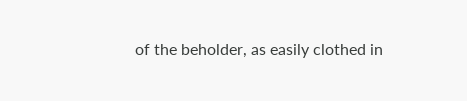of the beholder, as easily clothed in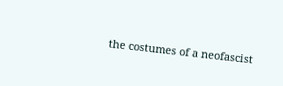the costumes of a neofascist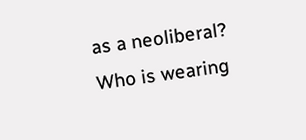as a neoliberal? Who is wearing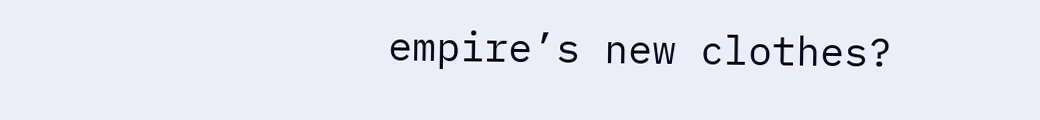empire’s new clothes?